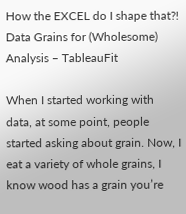How the EXCEL do I shape that?! Data Grains for (Wholesome) Analysis – TableauFit

When I started working with data, at some point, people started asking about grain. Now, I eat a variety of whole grains, I know wood has a grain you’re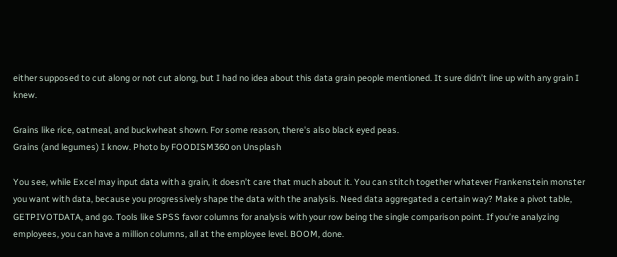either supposed to cut along or not cut along, but I had no idea about this data grain people mentioned. It sure didn’t line up with any grain I knew.

Grains like rice, oatmeal, and buckwheat shown. For some reason, there's also black eyed peas.
Grains (and legumes) I know. Photo by FOODISM360 on Unsplash

You see, while Excel may input data with a grain, it doesn’t care that much about it. You can stitch together whatever Frankenstein monster you want with data, because you progressively shape the data with the analysis. Need data aggregated a certain way? Make a pivot table, GETPIVOTDATA, and go. Tools like SPSS favor columns for analysis with your row being the single comparison point. If you’re analyzing employees, you can have a million columns, all at the employee level. BOOM, done.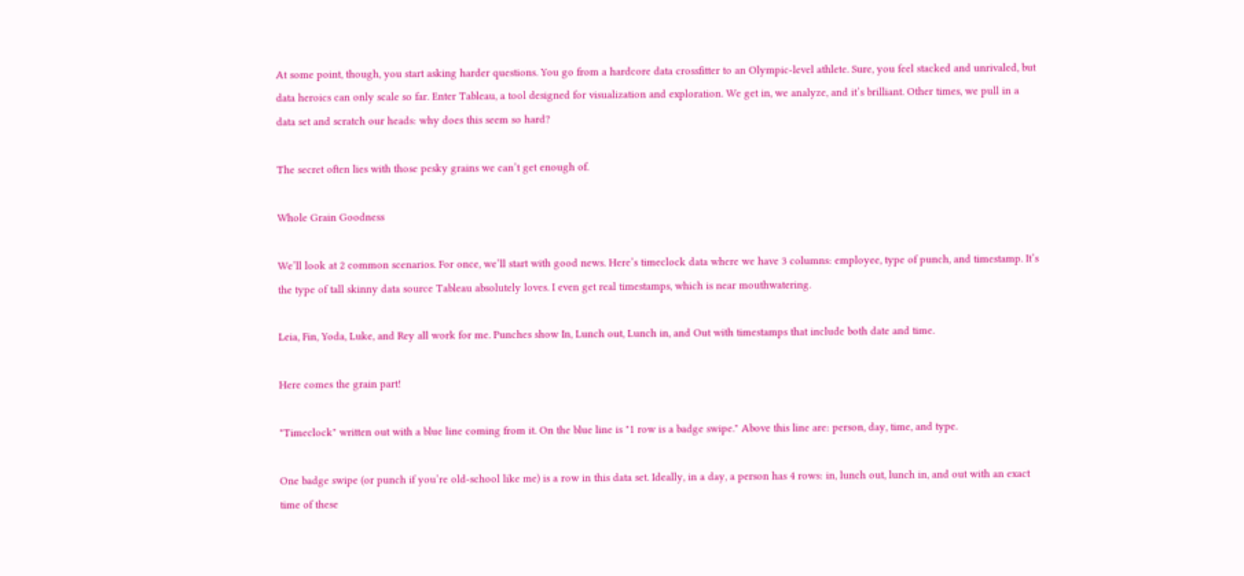At some point, though, you start asking harder questions. You go from a hardcore data crossfitter to an Olympic-level athlete. Sure, you feel stacked and unrivaled, but data heroics can only scale so far. Enter Tableau, a tool designed for visualization and exploration. We get in, we analyze, and it’s brilliant. Other times, we pull in a data set and scratch our heads: why does this seem so hard?

The secret often lies with those pesky grains we can’t get enough of.

Whole Grain Goodness

We’ll look at 2 common scenarios. For once, we’ll start with good news. Here’s timeclock data where we have 3 columns: employee, type of punch, and timestamp. It’s the type of tall skinny data source Tableau absolutely loves. I even get real timestamps, which is near mouthwatering.

Leia, Fin, Yoda, Luke, and Rey all work for me. Punches show In, Lunch out, Lunch in, and Out with timestamps that include both date and time.

Here comes the grain part!

"Timeclock" written out with a blue line coming from it. On the blue line is "1 row is a badge swipe." Above this line are: person, day, time, and type.

One badge swipe (or punch if you’re old-school like me) is a row in this data set. Ideally, in a day, a person has 4 rows: in, lunch out, lunch in, and out with an exact time of these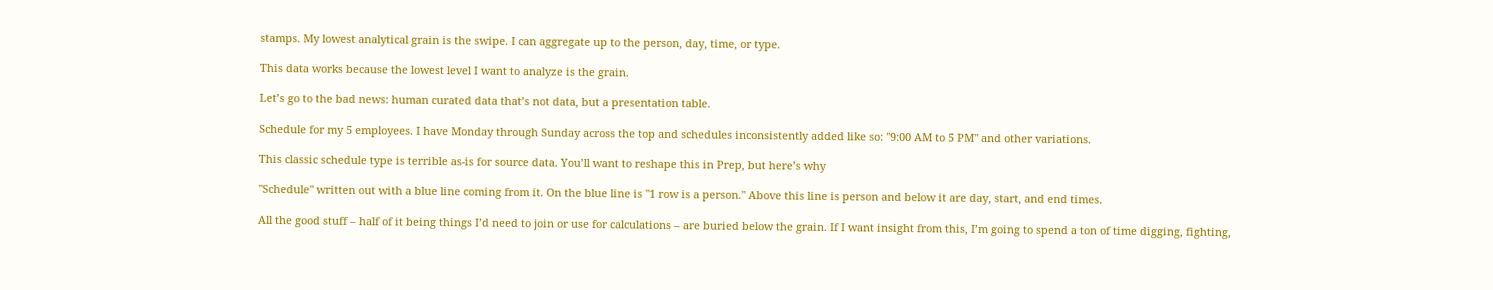stamps. My lowest analytical grain is the swipe. I can aggregate up to the person, day, time, or type.

This data works because the lowest level I want to analyze is the grain.

Let’s go to the bad news: human curated data that’s not data, but a presentation table.

Schedule for my 5 employees. I have Monday through Sunday across the top and schedules inconsistently added like so: "9:00 AM to 5 PM" and other variations.

This classic schedule type is terrible as-is for source data. You’ll want to reshape this in Prep, but here’s why

"Schedule" written out with a blue line coming from it. On the blue line is "1 row is a person." Above this line is person and below it are day, start, and end times.

All the good stuff – half of it being things I’d need to join or use for calculations – are buried below the grain. If I want insight from this, I’m going to spend a ton of time digging, fighting,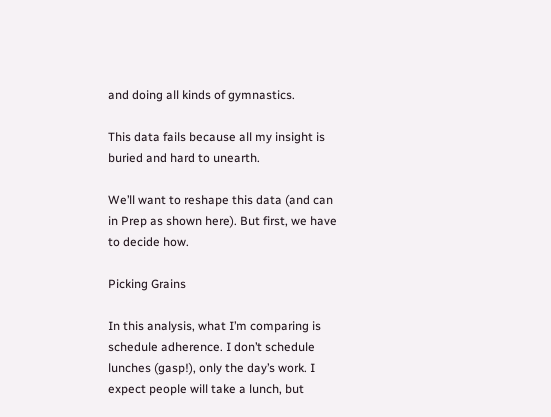and doing all kinds of gymnastics.

This data fails because all my insight is buried and hard to unearth.

We’ll want to reshape this data (and can in Prep as shown here). But first, we have to decide how.

Picking Grains

In this analysis, what I’m comparing is schedule adherence. I don’t schedule lunches (gasp!), only the day’s work. I expect people will take a lunch, but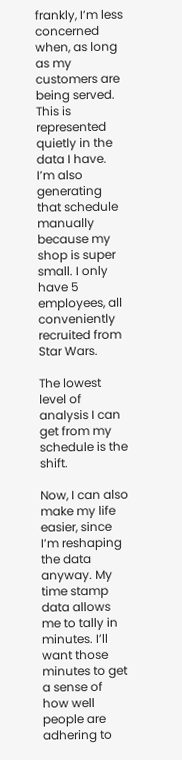frankly, I’m less concerned when, as long as my customers are being served. This is represented quietly in the data I have. I’m also generating that schedule manually because my shop is super small. I only have 5 employees, all conveniently recruited from Star Wars.

The lowest level of analysis I can get from my schedule is the shift.

Now, I can also make my life easier, since I’m reshaping the data anyway. My time stamp data allows me to tally in minutes. I’ll want those minutes to get a sense of how well people are adhering to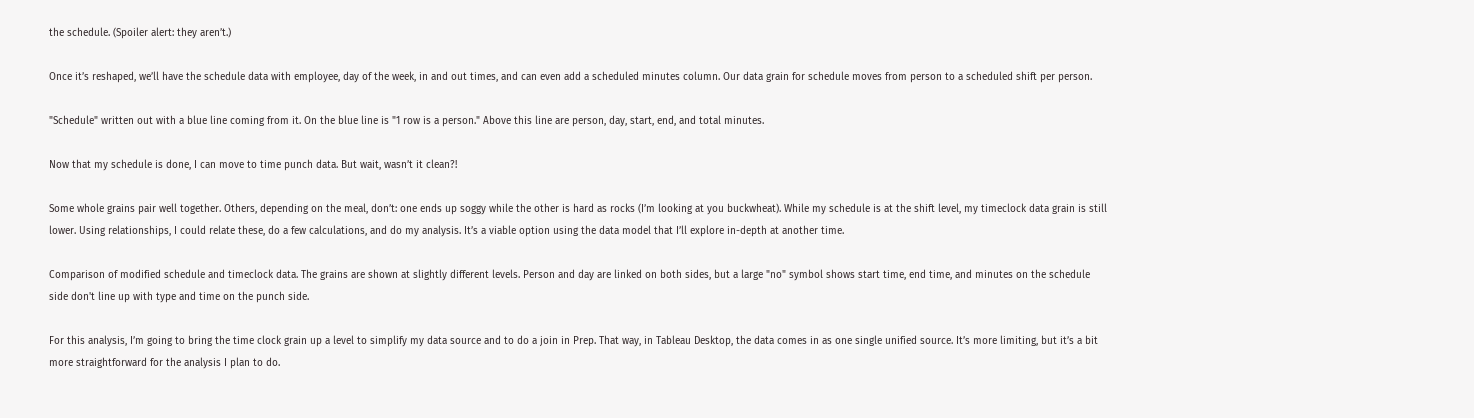the schedule. (Spoiler alert: they aren’t.)

Once it’s reshaped, we’ll have the schedule data with employee, day of the week, in and out times, and can even add a scheduled minutes column. Our data grain for schedule moves from person to a scheduled shift per person.

"Schedule" written out with a blue line coming from it. On the blue line is "1 row is a person." Above this line are person, day, start, end, and total minutes.

Now that my schedule is done, I can move to time punch data. But wait, wasn’t it clean?!

Some whole grains pair well together. Others, depending on the meal, don’t: one ends up soggy while the other is hard as rocks (I’m looking at you buckwheat). While my schedule is at the shift level, my timeclock data grain is still lower. Using relationships, I could relate these, do a few calculations, and do my analysis. It’s a viable option using the data model that I’ll explore in-depth at another time.

Comparison of modified schedule and timeclock data. The grains are shown at slightly different levels. Person and day are linked on both sides, but a large "no" symbol shows start time, end time, and minutes on the schedule side don't line up with type and time on the punch side.

For this analysis, I’m going to bring the time clock grain up a level to simplify my data source and to do a join in Prep. That way, in Tableau Desktop, the data comes in as one single unified source. It’s more limiting, but it’s a bit more straightforward for the analysis I plan to do.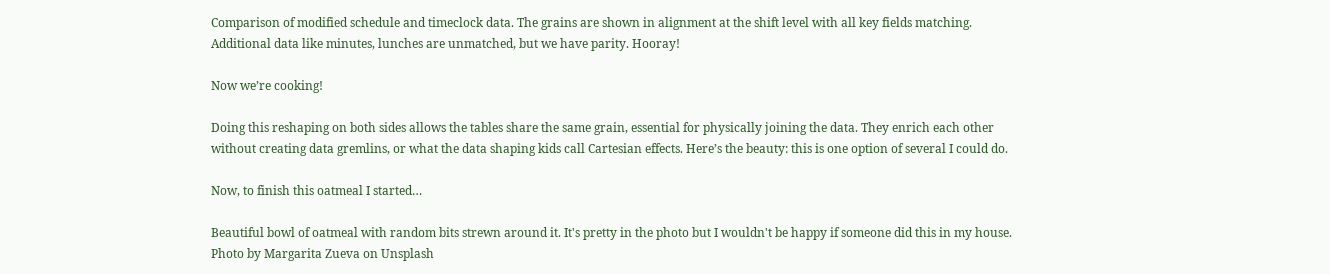Comparison of modified schedule and timeclock data. The grains are shown in alignment at the shift level with all key fields matching. Additional data like minutes, lunches are unmatched, but we have parity. Hooray!

Now we’re cooking!

Doing this reshaping on both sides allows the tables share the same grain, essential for physically joining the data. They enrich each other without creating data gremlins, or what the data shaping kids call Cartesian effects. Here’s the beauty: this is one option of several I could do.

Now, to finish this oatmeal I started…

Beautiful bowl of oatmeal with random bits strewn around it. It's pretty in the photo but I wouldn't be happy if someone did this in my house.
Photo by Margarita Zueva on Unsplash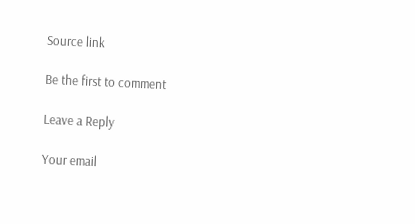Source link

Be the first to comment

Leave a Reply

Your email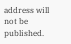address will not be published.